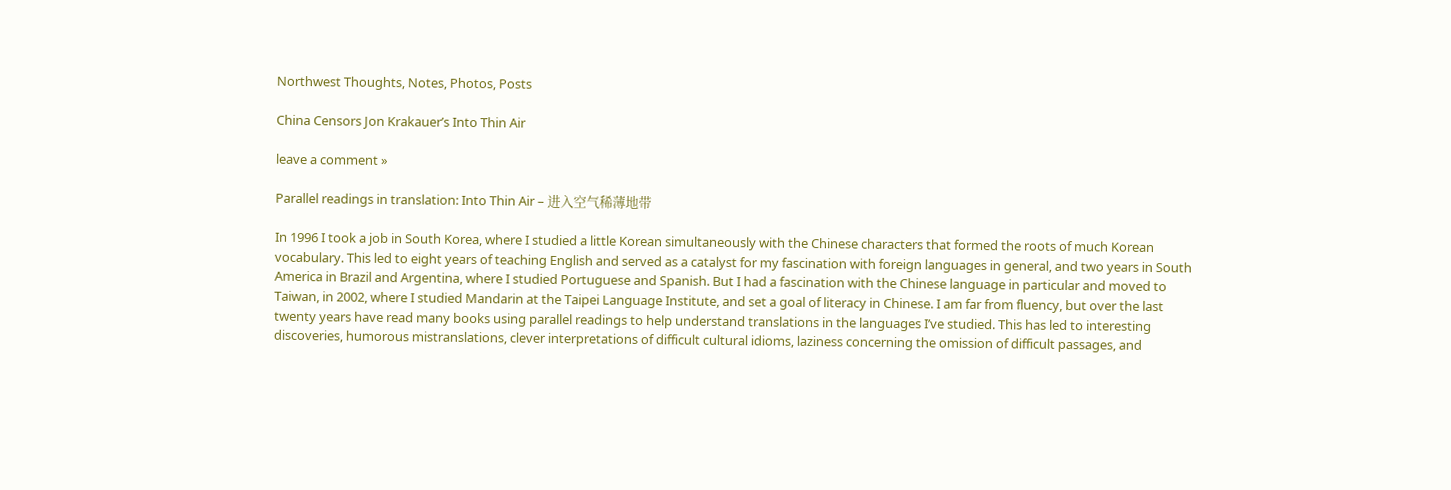Northwest Thoughts, Notes, Photos, Posts

China Censors Jon Krakauer’s Into Thin Air

leave a comment »

Parallel readings in translation: Into Thin Air – 进入空气稀薄地带

In 1996 I took a job in South Korea, where I studied a little Korean simultaneously with the Chinese characters that formed the roots of much Korean vocabulary. This led to eight years of teaching English and served as a catalyst for my fascination with foreign languages in general, and two years in South America in Brazil and Argentina, where I studied Portuguese and Spanish. But I had a fascination with the Chinese language in particular and moved to Taiwan, in 2002, where I studied Mandarin at the Taipei Language Institute, and set a goal of literacy in Chinese. I am far from fluency, but over the last twenty years have read many books using parallel readings to help understand translations in the languages I’ve studied. This has led to interesting discoveries, humorous mistranslations, clever interpretations of difficult cultural idioms, laziness concerning the omission of difficult passages, and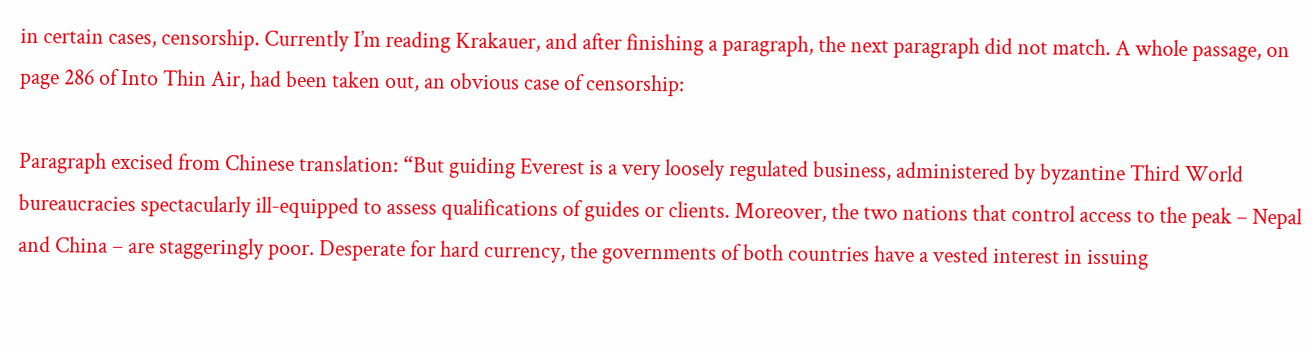in certain cases, censorship. Currently I’m reading Krakauer, and after finishing a paragraph, the next paragraph did not match. A whole passage, on page 286 of Into Thin Air, had been taken out, an obvious case of censorship:

Paragraph excised from Chinese translation: “But guiding Everest is a very loosely regulated business, administered by byzantine Third World bureaucracies spectacularly ill-equipped to assess qualifications of guides or clients. Moreover, the two nations that control access to the peak – Nepal and China – are staggeringly poor. Desperate for hard currency, the governments of both countries have a vested interest in issuing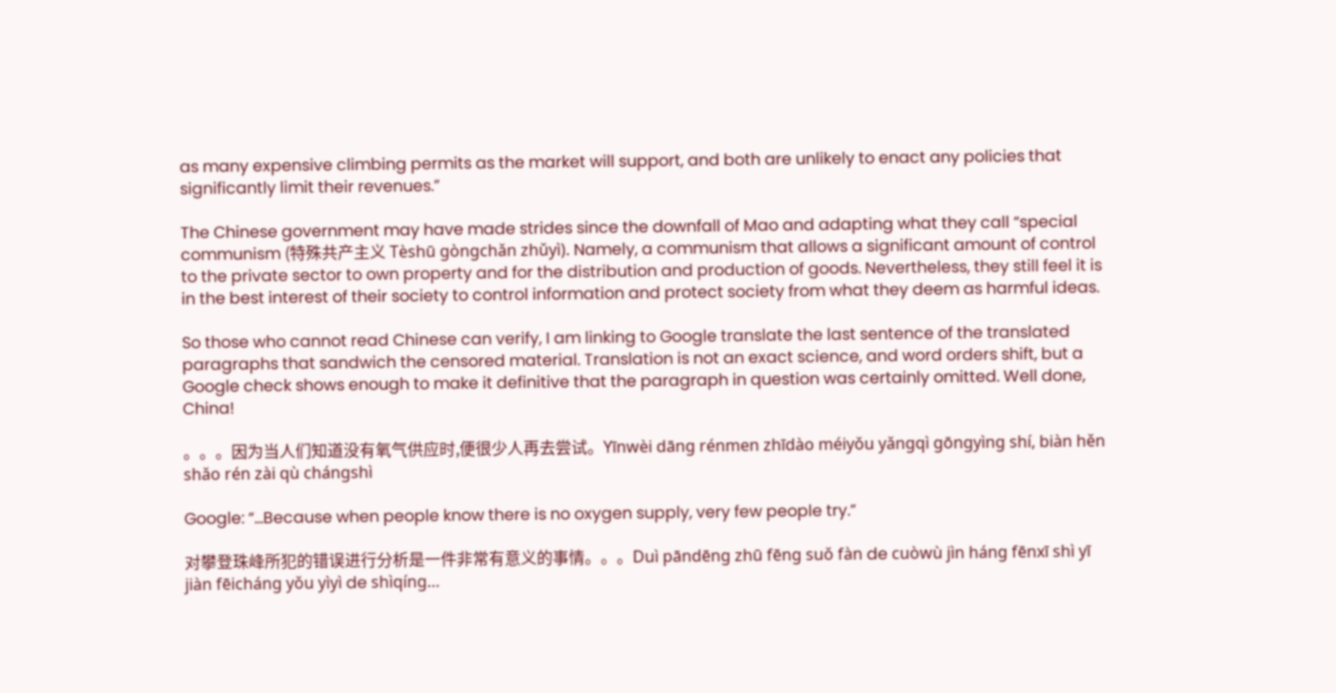as many expensive climbing permits as the market will support, and both are unlikely to enact any policies that significantly limit their revenues.”

The Chinese government may have made strides since the downfall of Mao and adapting what they call “special communism (特殊共产主义 Tèshū gòngchǎn zhǔyì). Namely, a communism that allows a significant amount of control to the private sector to own property and for the distribution and production of goods. Nevertheless, they still feel it is in the best interest of their society to control information and protect society from what they deem as harmful ideas.

So those who cannot read Chinese can verify, I am linking to Google translate the last sentence of the translated paragraphs that sandwich the censored material. Translation is not an exact science, and word orders shift, but a Google check shows enough to make it definitive that the paragraph in question was certainly omitted. Well done, China!

。。。因为当人们知道没有氧气供应时,便很少人再去尝试。Yīnwèi dāng rénmen zhīdào méiyǒu yǎngqì gōngyìng shí, biàn hěn shǎo rén zài qù chángshì

Google: “…Because when people know there is no oxygen supply, very few people try.”

对攀登珠峰所犯的错误进行分析是一件非常有意义的事情。。。Duì pāndēng zhū fēng suǒ fàn de cuòwù jìn háng fēnxī shì yī jiàn fēicháng yǒu yìyì de shìqíng…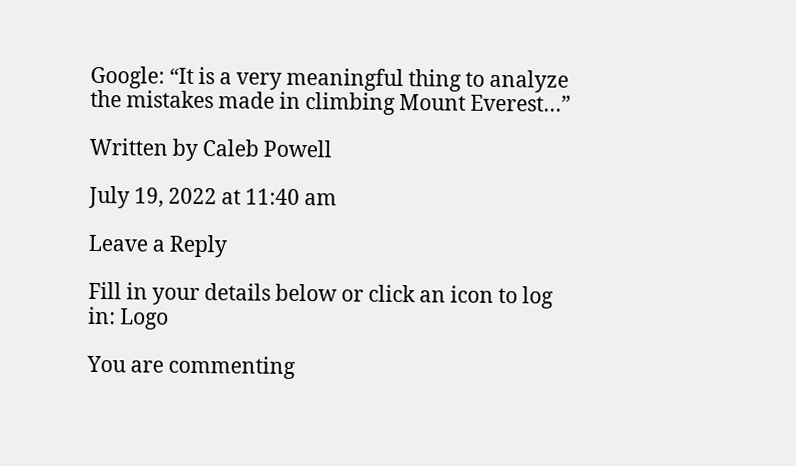Google: “It is a very meaningful thing to analyze the mistakes made in climbing Mount Everest…”

Written by Caleb Powell

July 19, 2022 at 11:40 am

Leave a Reply

Fill in your details below or click an icon to log in: Logo

You are commenting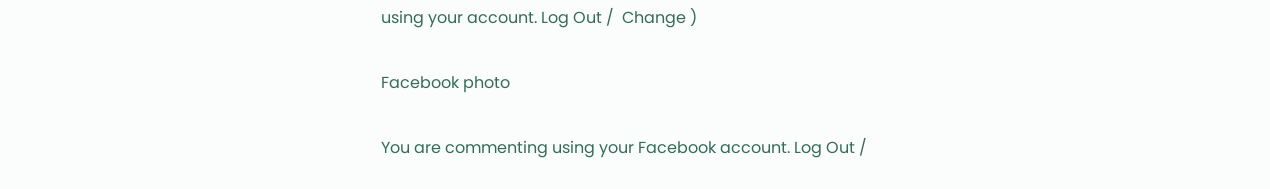using your account. Log Out /  Change )

Facebook photo

You are commenting using your Facebook account. Log Out /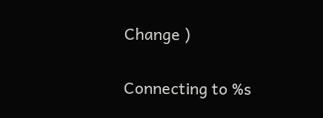Change )

Connecting to %s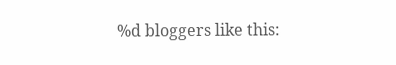%d bloggers like this: